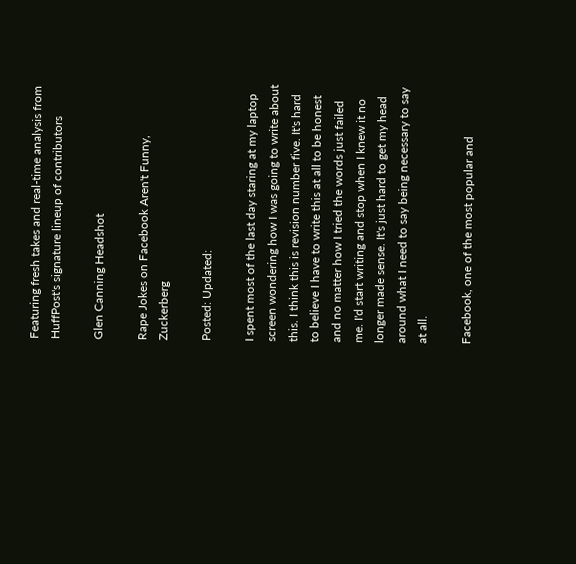Featuring fresh takes and real-time analysis from HuffPost's signature lineup of contributors

Glen Canning Headshot

Rape Jokes on Facebook Aren't Funny, Zuckerberg

Posted: Updated:

I spent most of the last day staring at my laptop screen wondering how I was going to write about this. I think this is revision number five. It's hard to believe I have to write this at all to be honest and no matter how I tried the words just failed me. I'd start writing and stop when I knew it no longer made sense. It's just hard to get my head around what I need to say being necessary to say at all.

Facebook, one of the most popular and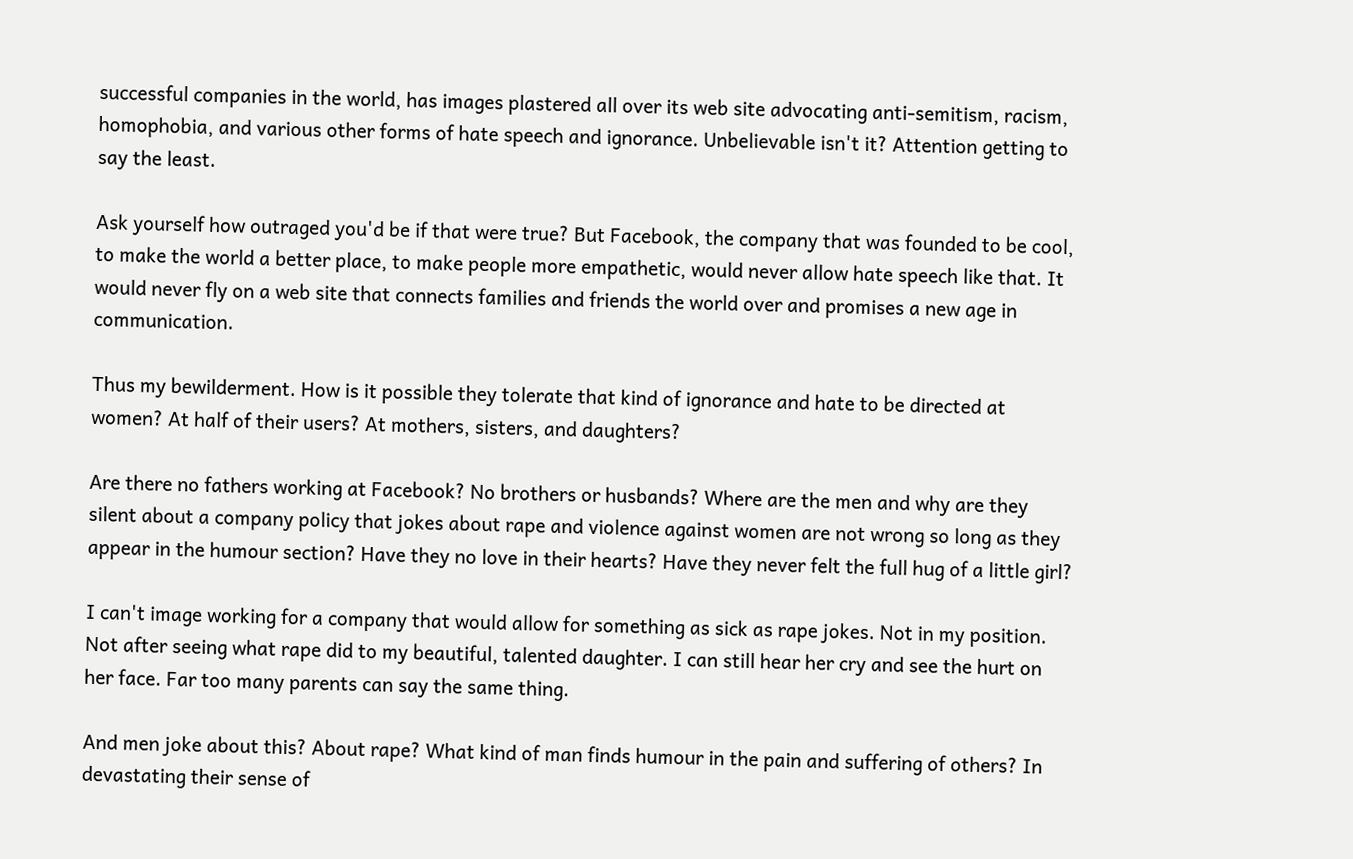successful companies in the world, has images plastered all over its web site advocating anti-semitism, racism, homophobia, and various other forms of hate speech and ignorance. Unbelievable isn't it? Attention getting to say the least.

Ask yourself how outraged you'd be if that were true? But Facebook, the company that was founded to be cool, to make the world a better place, to make people more empathetic, would never allow hate speech like that. It would never fly on a web site that connects families and friends the world over and promises a new age in communication.

Thus my bewilderment. How is it possible they tolerate that kind of ignorance and hate to be directed at women? At half of their users? At mothers, sisters, and daughters?

Are there no fathers working at Facebook? No brothers or husbands? Where are the men and why are they silent about a company policy that jokes about rape and violence against women are not wrong so long as they appear in the humour section? Have they no love in their hearts? Have they never felt the full hug of a little girl?

I can't image working for a company that would allow for something as sick as rape jokes. Not in my position. Not after seeing what rape did to my beautiful, talented daughter. I can still hear her cry and see the hurt on her face. Far too many parents can say the same thing.

And men joke about this? About rape? What kind of man finds humour in the pain and suffering of others? In devastating their sense of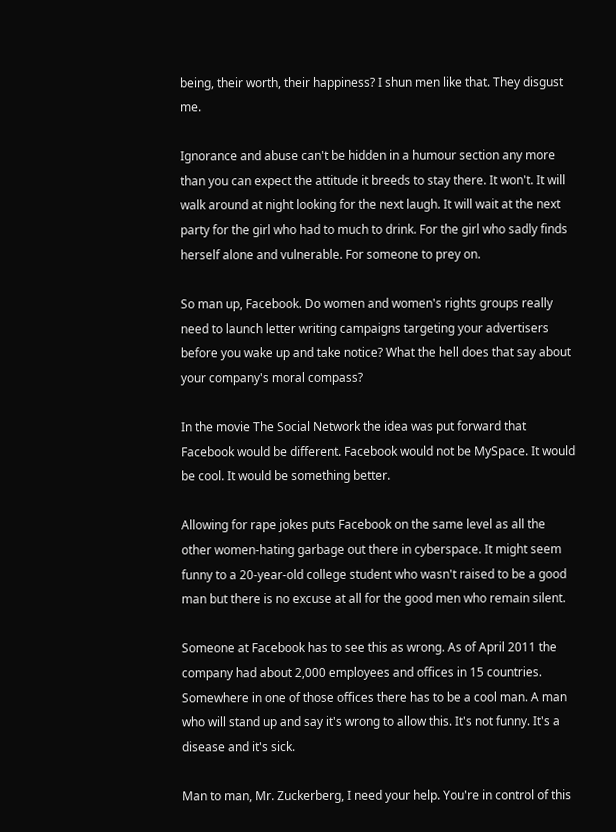being, their worth, their happiness? I shun men like that. They disgust me.

Ignorance and abuse can't be hidden in a humour section any more than you can expect the attitude it breeds to stay there. It won't. It will walk around at night looking for the next laugh. It will wait at the next party for the girl who had to much to drink. For the girl who sadly finds herself alone and vulnerable. For someone to prey on.

So man up, Facebook. Do women and women's rights groups really need to launch letter writing campaigns targeting your advertisers before you wake up and take notice? What the hell does that say about your company's moral compass?

In the movie The Social Network the idea was put forward that Facebook would be different. Facebook would not be MySpace. It would be cool. It would be something better.

Allowing for rape jokes puts Facebook on the same level as all the other women-hating garbage out there in cyberspace. It might seem funny to a 20-year-old college student who wasn't raised to be a good man but there is no excuse at all for the good men who remain silent.

Someone at Facebook has to see this as wrong. As of April 2011 the company had about 2,000 employees and offices in 15 countries. Somewhere in one of those offices there has to be a cool man. A man who will stand up and say it's wrong to allow this. It's not funny. It's a disease and it's sick.

Man to man, Mr. Zuckerberg, I need your help. You're in control of this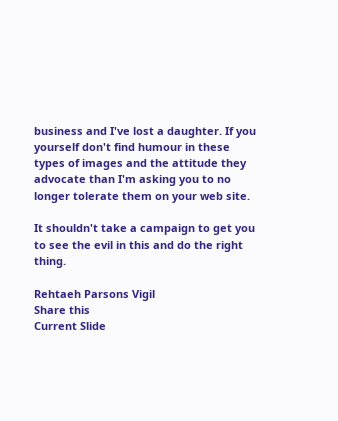business and I've lost a daughter. If you yourself don't find humour in these types of images and the attitude they advocate than I'm asking you to no longer tolerate them on your web site.

It shouldn't take a campaign to get you to see the evil in this and do the right thing.

Rehtaeh Parsons Vigil
Share this
Current Slide